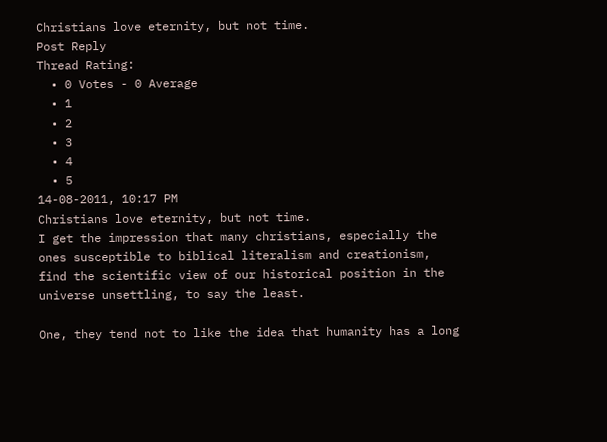Christians love eternity, but not time.
Post Reply
Thread Rating:
  • 0 Votes - 0 Average
  • 1
  • 2
  • 3
  • 4
  • 5
14-08-2011, 10:17 PM
Christians love eternity, but not time.
I get the impression that many christians, especially the ones susceptible to biblical literalism and creationism, find the scientific view of our historical position in the universe unsettling, to say the least.

One, they tend not to like the idea that humanity has a long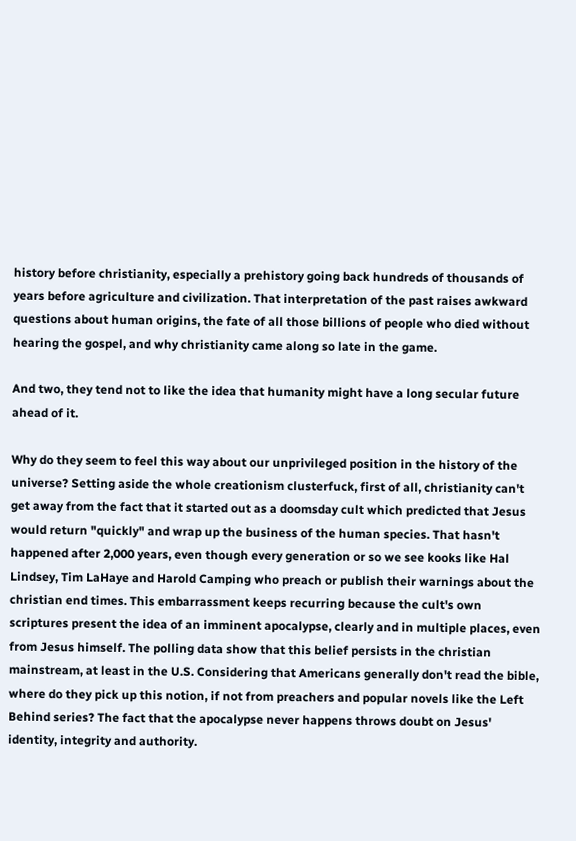history before christianity, especially a prehistory going back hundreds of thousands of years before agriculture and civilization. That interpretation of the past raises awkward questions about human origins, the fate of all those billions of people who died without hearing the gospel, and why christianity came along so late in the game.

And two, they tend not to like the idea that humanity might have a long secular future ahead of it.

Why do they seem to feel this way about our unprivileged position in the history of the universe? Setting aside the whole creationism clusterfuck, first of all, christianity can't get away from the fact that it started out as a doomsday cult which predicted that Jesus would return "quickly" and wrap up the business of the human species. That hasn't happened after 2,000 years, even though every generation or so we see kooks like Hal Lindsey, Tim LaHaye and Harold Camping who preach or publish their warnings about the christian end times. This embarrassment keeps recurring because the cult's own scriptures present the idea of an imminent apocalypse, clearly and in multiple places, even from Jesus himself. The polling data show that this belief persists in the christian mainstream, at least in the U.S. Considering that Americans generally don't read the bible, where do they pick up this notion, if not from preachers and popular novels like the Left Behind series? The fact that the apocalypse never happens throws doubt on Jesus' identity, integrity and authority.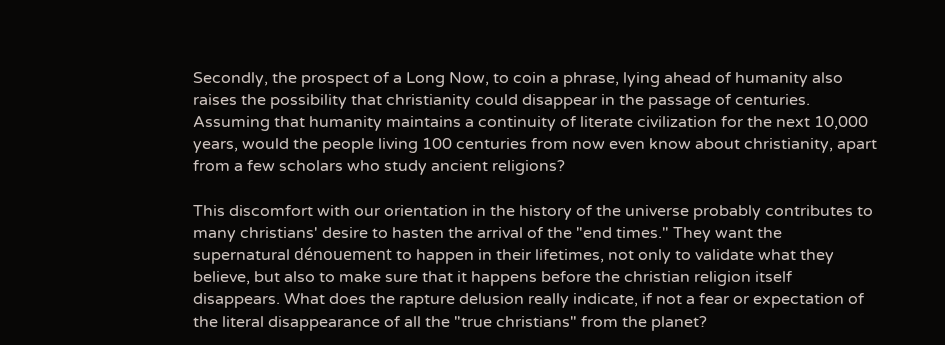Secondly, the prospect of a Long Now, to coin a phrase, lying ahead of humanity also raises the possibility that christianity could disappear in the passage of centuries. Assuming that humanity maintains a continuity of literate civilization for the next 10,000 years, would the people living 100 centuries from now even know about christianity, apart from a few scholars who study ancient religions?

This discomfort with our orientation in the history of the universe probably contributes to many christians' desire to hasten the arrival of the "end times." They want the supernatural dénouement to happen in their lifetimes, not only to validate what they believe, but also to make sure that it happens before the christian religion itself disappears. What does the rapture delusion really indicate, if not a fear or expectation of the literal disappearance of all the "true christians" from the planet?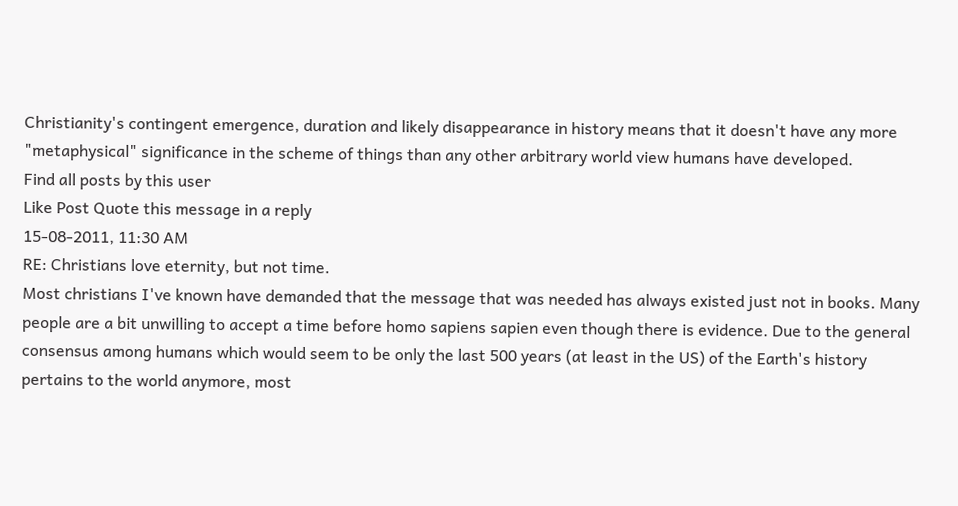Christianity's contingent emergence, duration and likely disappearance in history means that it doesn't have any more "metaphysical" significance in the scheme of things than any other arbitrary world view humans have developed.
Find all posts by this user
Like Post Quote this message in a reply
15-08-2011, 11:30 AM
RE: Christians love eternity, but not time.
Most christians I've known have demanded that the message that was needed has always existed just not in books. Many people are a bit unwilling to accept a time before homo sapiens sapien even though there is evidence. Due to the general consensus among humans which would seem to be only the last 500 years (at least in the US) of the Earth's history pertains to the world anymore, most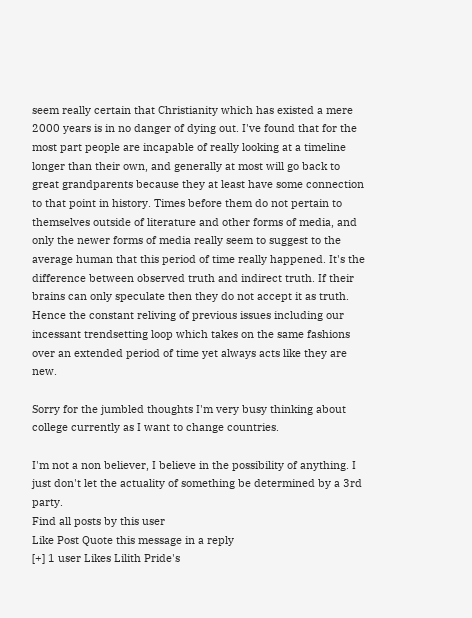seem really certain that Christianity which has existed a mere 2000 years is in no danger of dying out. I've found that for the most part people are incapable of really looking at a timeline longer than their own, and generally at most will go back to great grandparents because they at least have some connection to that point in history. Times before them do not pertain to themselves outside of literature and other forms of media, and only the newer forms of media really seem to suggest to the average human that this period of time really happened. It's the difference between observed truth and indirect truth. If their brains can only speculate then they do not accept it as truth. Hence the constant reliving of previous issues including our incessant trendsetting loop which takes on the same fashions over an extended period of time yet always acts like they are new.

Sorry for the jumbled thoughts I'm very busy thinking about college currently as I want to change countries.

I'm not a non believer, I believe in the possibility of anything. I just don't let the actuality of something be determined by a 3rd party.
Find all posts by this user
Like Post Quote this message in a reply
[+] 1 user Likes Lilith Pride's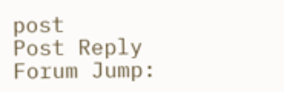post
Post Reply
Forum Jump: